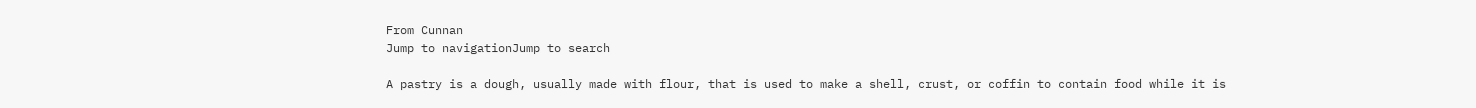From Cunnan
Jump to navigationJump to search

A pastry is a dough, usually made with flour, that is used to make a shell, crust, or coffin to contain food while it is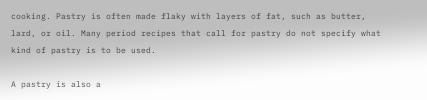cooking. Pastry is often made flaky with layers of fat, such as butter, lard, or oil. Many period recipes that call for pastry do not specify what kind of pastry is to be used.

A pastry is also a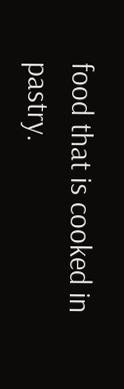food that is cooked in pastry.